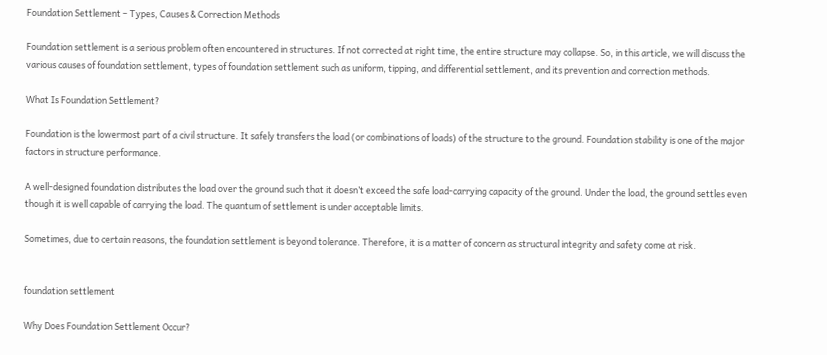Foundation Settlement – Types, Causes & Correction Methods

Foundation settlement is a serious problem often encountered in structures. If not corrected at right time, the entire structure may collapse. So, in this article, we will discuss the various causes of foundation settlement, types of foundation settlement such as uniform, tipping, and differential settlement, and its prevention and correction methods.

What Is Foundation Settlement?

Foundation is the lowermost part of a civil structure. It safely transfers the load (or combinations of loads) of the structure to the ground. Foundation stability is one of the major factors in structure performance.

A well-designed foundation distributes the load over the ground such that it doesn’t exceed the safe load-carrying capacity of the ground. Under the load, the ground settles even though it is well capable of carrying the load. The quantum of settlement is under acceptable limits.

Sometimes, due to certain reasons, the foundation settlement is beyond tolerance. Therefore, it is a matter of concern as structural integrity and safety come at risk.


foundation settlement

Why Does Foundation Settlement Occur?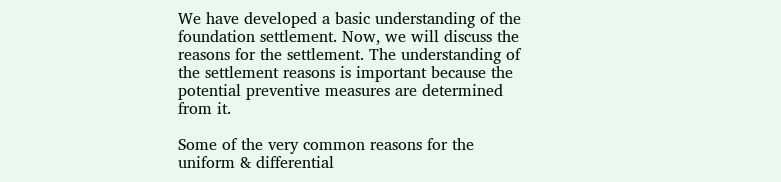We have developed a basic understanding of the foundation settlement. Now, we will discuss the reasons for the settlement. The understanding of the settlement reasons is important because the potential preventive measures are determined from it.

Some of the very common reasons for the uniform & differential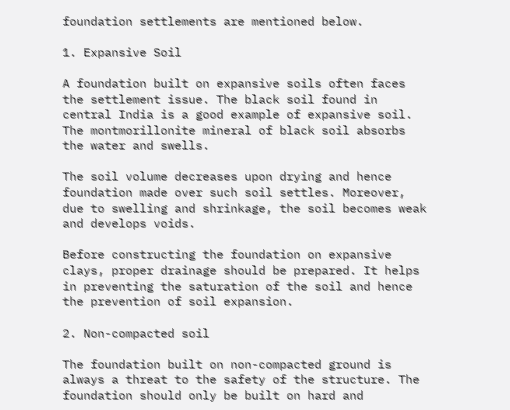foundation settlements are mentioned below.

1. Expansive Soil

A foundation built on expansive soils often faces the settlement issue. The black soil found in central India is a good example of expansive soil. The montmorillonite mineral of black soil absorbs the water and swells.

The soil volume decreases upon drying and hence foundation made over such soil settles. Moreover, due to swelling and shrinkage, the soil becomes weak and develops voids.

Before constructing the foundation on expansive clays, proper drainage should be prepared. It helps in preventing the saturation of the soil and hence the prevention of soil expansion.

2. Non-compacted soil

The foundation built on non-compacted ground is always a threat to the safety of the structure. The foundation should only be built on hard and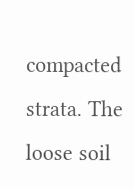compacted strata. The loose soil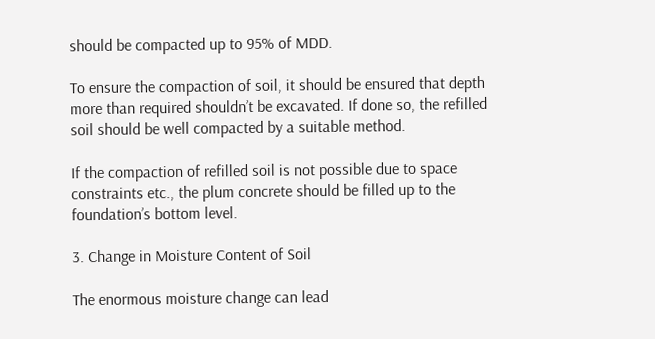should be compacted up to 95% of MDD.

To ensure the compaction of soil, it should be ensured that depth more than required shouldn’t be excavated. If done so, the refilled soil should be well compacted by a suitable method.

If the compaction of refilled soil is not possible due to space constraints etc., the plum concrete should be filled up to the foundation’s bottom level.

3. Change in Moisture Content of Soil

The enormous moisture change can lead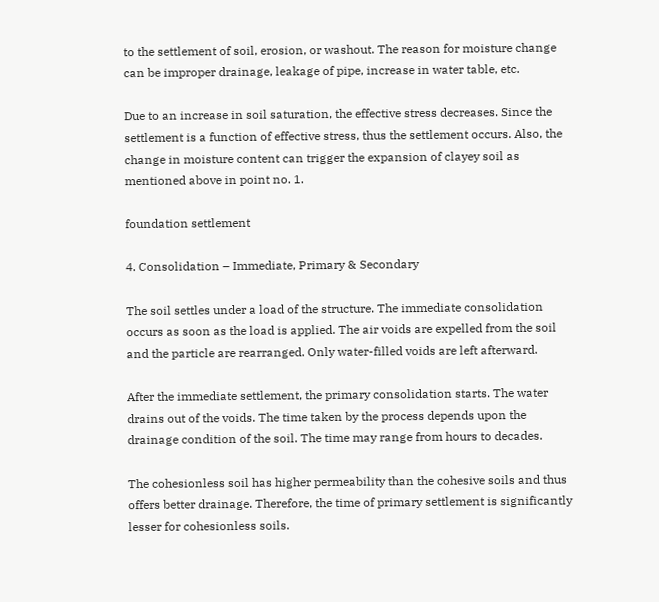to the settlement of soil, erosion, or washout. The reason for moisture change can be improper drainage, leakage of pipe, increase in water table, etc.

Due to an increase in soil saturation, the effective stress decreases. Since the settlement is a function of effective stress, thus the settlement occurs. Also, the change in moisture content can trigger the expansion of clayey soil as mentioned above in point no. 1.

foundation settlement

4. Consolidation – Immediate, Primary & Secondary

The soil settles under a load of the structure. The immediate consolidation occurs as soon as the load is applied. The air voids are expelled from the soil and the particle are rearranged. Only water-filled voids are left afterward.

After the immediate settlement, the primary consolidation starts. The water drains out of the voids. The time taken by the process depends upon the drainage condition of the soil. The time may range from hours to decades.

The cohesionless soil has higher permeability than the cohesive soils and thus offers better drainage. Therefore, the time of primary settlement is significantly lesser for cohesionless soils.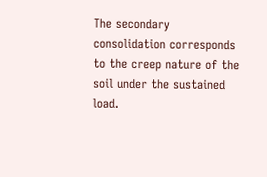The secondary consolidation corresponds to the creep nature of the soil under the sustained load.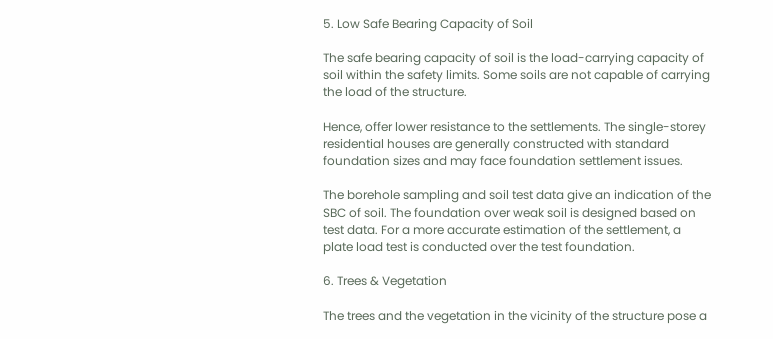5. Low Safe Bearing Capacity of Soil

The safe bearing capacity of soil is the load-carrying capacity of soil within the safety limits. Some soils are not capable of carrying the load of the structure.

Hence, offer lower resistance to the settlements. The single-storey residential houses are generally constructed with standard foundation sizes and may face foundation settlement issues.

The borehole sampling and soil test data give an indication of the SBC of soil. The foundation over weak soil is designed based on test data. For a more accurate estimation of the settlement, a plate load test is conducted over the test foundation.

6. Trees & Vegetation

The trees and the vegetation in the vicinity of the structure pose a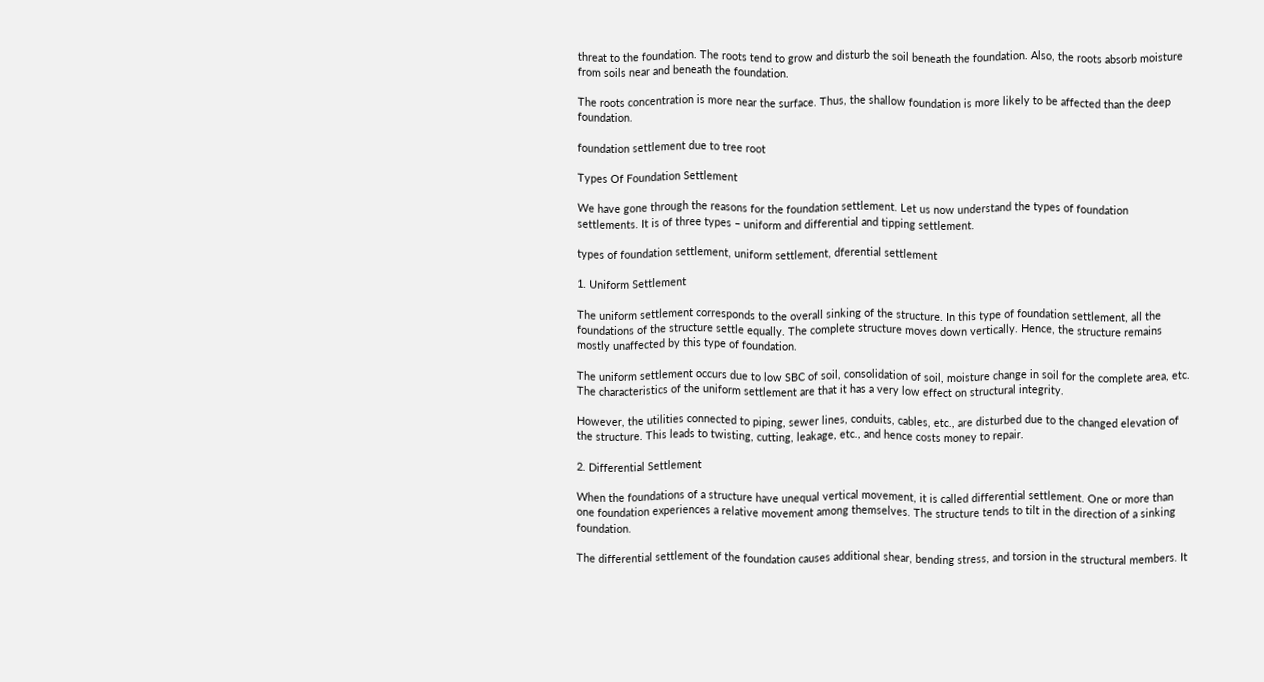threat to the foundation. The roots tend to grow and disturb the soil beneath the foundation. Also, the roots absorb moisture from soils near and beneath the foundation.

The roots concentration is more near the surface. Thus, the shallow foundation is more likely to be affected than the deep foundation.

foundation settlement due to tree root

Types Of Foundation Settlement

We have gone through the reasons for the foundation settlement. Let us now understand the types of foundation settlements. It is of three types – uniform and differential and tipping settlement.

types of foundation settlement, uniform settlement, dferential settlement

1. Uniform Settlement

The uniform settlement corresponds to the overall sinking of the structure. In this type of foundation settlement, all the foundations of the structure settle equally. The complete structure moves down vertically. Hence, the structure remains mostly unaffected by this type of foundation.

The uniform settlement occurs due to low SBC of soil, consolidation of soil, moisture change in soil for the complete area, etc. The characteristics of the uniform settlement are that it has a very low effect on structural integrity.

However, the utilities connected to piping, sewer lines, conduits, cables, etc., are disturbed due to the changed elevation of the structure. This leads to twisting, cutting, leakage, etc., and hence costs money to repair.

2. Differential Settlement

When the foundations of a structure have unequal vertical movement, it is called differential settlement. One or more than one foundation experiences a relative movement among themselves. The structure tends to tilt in the direction of a sinking foundation.

The differential settlement of the foundation causes additional shear, bending stress, and torsion in the structural members. It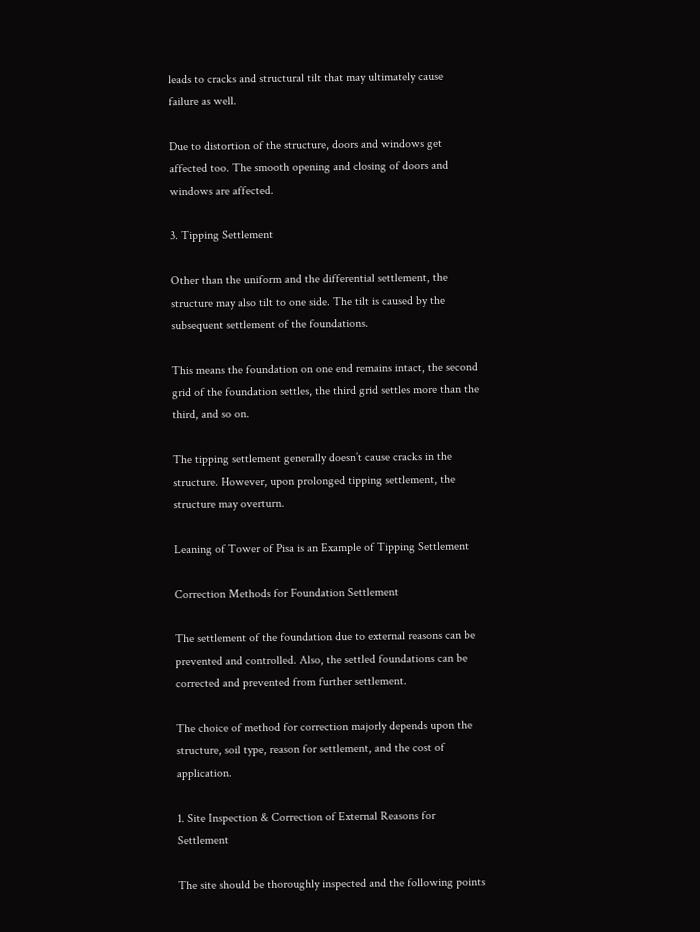leads to cracks and structural tilt that may ultimately cause failure as well.

Due to distortion of the structure, doors and windows get affected too. The smooth opening and closing of doors and windows are affected.

3. Tipping Settlement

Other than the uniform and the differential settlement, the structure may also tilt to one side. The tilt is caused by the subsequent settlement of the foundations.

This means the foundation on one end remains intact, the second grid of the foundation settles, the third grid settles more than the third, and so on.

The tipping settlement generally doesn’t cause cracks in the structure. However, upon prolonged tipping settlement, the structure may overturn.

Leaning of Tower of Pisa is an Example of Tipping Settlement

Correction Methods for Foundation Settlement

The settlement of the foundation due to external reasons can be prevented and controlled. Also, the settled foundations can be corrected and prevented from further settlement.

The choice of method for correction majorly depends upon the structure, soil type, reason for settlement, and the cost of application.

1. Site Inspection & Correction of External Reasons for Settlement

The site should be thoroughly inspected and the following points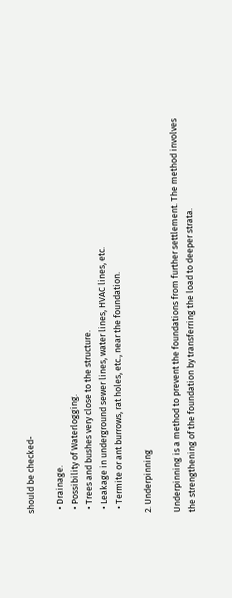should be checked-

  • Drainage.
  • Possibility of Waterlogging.
  • Trees and bushes very close to the structure.
  • Leakage in underground sewer lines, water lines, HVAC lines, etc.
  • Termite or ant burrows, rat holes, etc., near the foundation.

2. Underpinning

Underpinning is a method to prevent the foundations from further settlement. The method involves the strengthening of the foundation by transferring the load to deeper strata.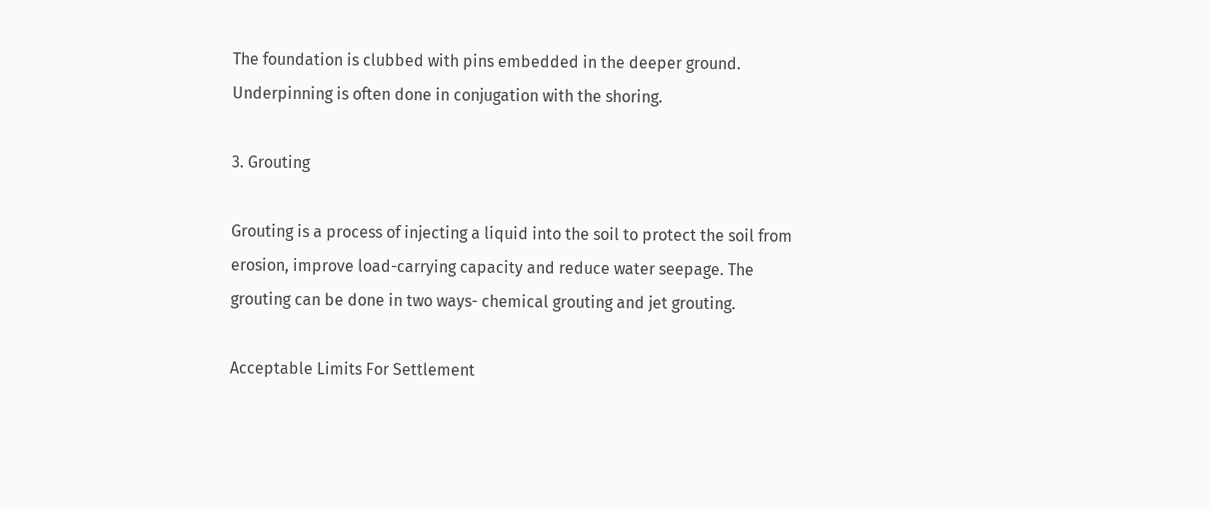The foundation is clubbed with pins embedded in the deeper ground. Underpinning is often done in conjugation with the shoring.

3. Grouting

Grouting is a process of injecting a liquid into the soil to protect the soil from erosion, improve load-carrying capacity and reduce water seepage. The grouting can be done in two ways- chemical grouting and jet grouting.

Acceptable Limits For Settlement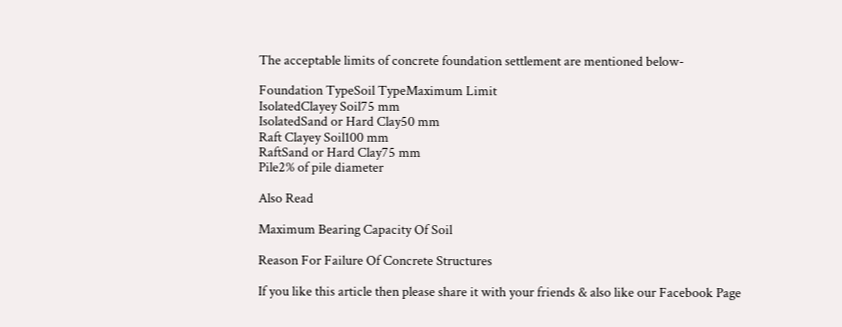The acceptable limits of concrete foundation settlement are mentioned below-

Foundation TypeSoil TypeMaximum Limit
IsolatedClayey Soil75 mm
IsolatedSand or Hard Clay50 mm
Raft Clayey Soil100 mm
RaftSand or Hard Clay75 mm
Pile2% of pile diameter

Also Read

Maximum Bearing Capacity Of Soil

Reason For Failure Of Concrete Structures

If you like this article then please share it with your friends & also like our Facebook Page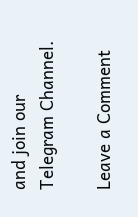and join our Telegram Channel.

Leave a Comment